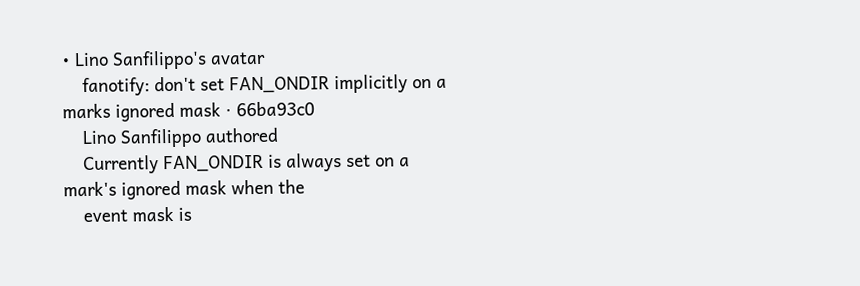• Lino Sanfilippo's avatar
    fanotify: don't set FAN_ONDIR implicitly on a marks ignored mask · 66ba93c0
    Lino Sanfilippo authored
    Currently FAN_ONDIR is always set on a mark's ignored mask when the
    event mask is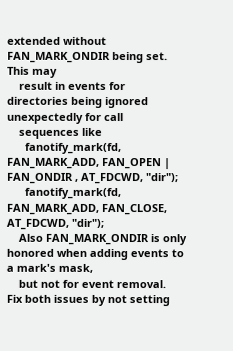extended without FAN_MARK_ONDIR being set.  This may
    result in events for directories being ignored unexpectedly for call
    sequences like
      fanotify_mark(fd, FAN_MARK_ADD, FAN_OPEN | FAN_ONDIR , AT_FDCWD, "dir");
      fanotify_mark(fd, FAN_MARK_ADD, FAN_CLOSE, AT_FDCWD, "dir");
    Also FAN_MARK_ONDIR is only honored when adding events to a mark's mask,
    but not for event removal.  Fix both issues by not setting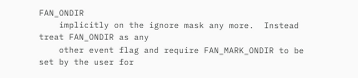FAN_ONDIR
    implicitly on the ignore mask any more.  Instead treat FAN_ONDIR as any
    other event flag and require FAN_MARK_ONDIR to be set by the user for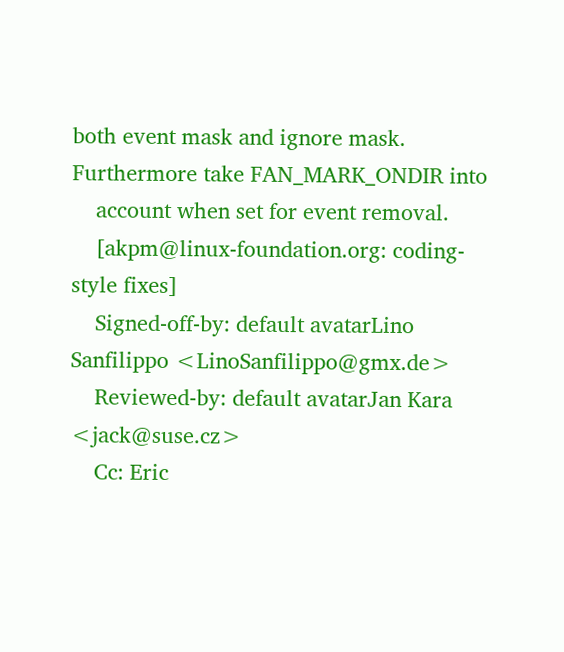both event mask and ignore mask.  Furthermore take FAN_MARK_ONDIR into
    account when set for event removal.
    [akpm@linux-foundation.org: coding-style fixes]
    Signed-off-by: default avatarLino Sanfilippo <LinoSanfilippo@gmx.de>
    Reviewed-by: default avatarJan Kara <jack@suse.cz>
    Cc: Eric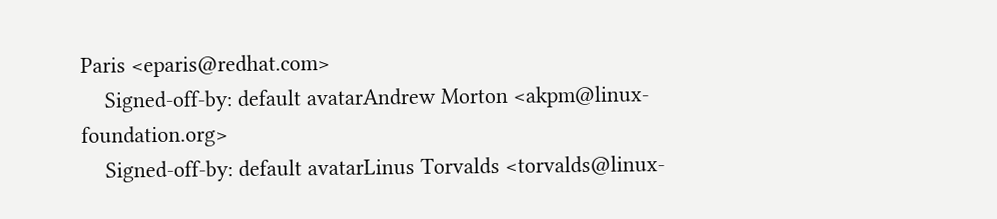Paris <eparis@redhat.com>
    Signed-off-by: default avatarAndrew Morton <akpm@linux-foundation.org>
    Signed-off-by: default avatarLinus Torvalds <torvalds@linux-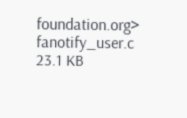foundation.org>
fanotify_user.c 23.1 KB